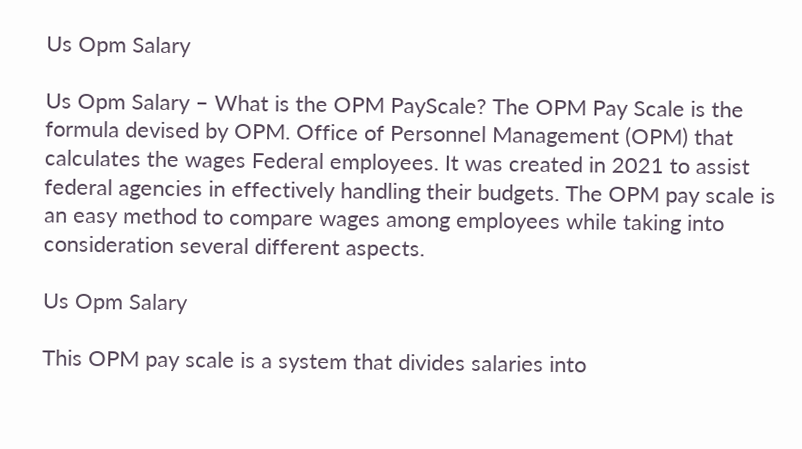Us Opm Salary

Us Opm Salary – What is the OPM PayScale? The OPM Pay Scale is the formula devised by OPM. Office of Personnel Management (OPM) that calculates the wages Federal employees. It was created in 2021 to assist federal agencies in effectively handling their budgets. The OPM pay scale is an easy method to compare wages among employees while taking into consideration several different aspects.

Us Opm Salary

This OPM pay scale is a system that divides salaries into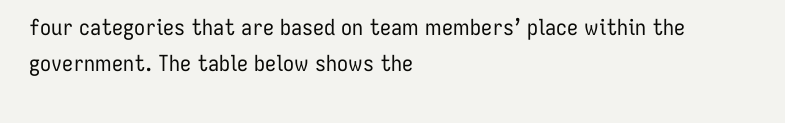four categories that are based on team members’ place within the government. The table below shows the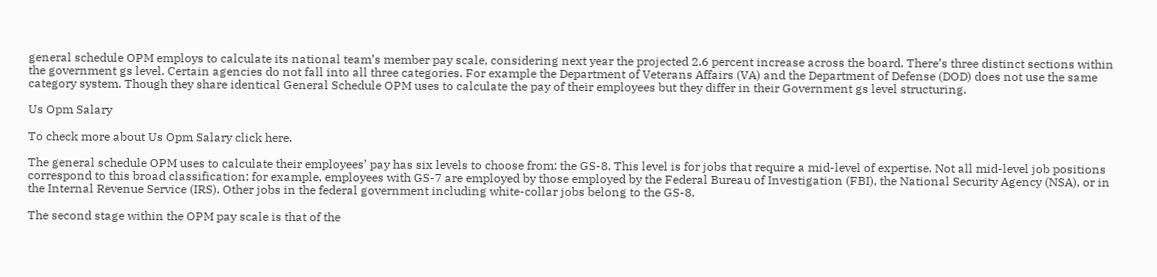general schedule OPM employs to calculate its national team’s member pay scale, considering next year the projected 2.6 percent increase across the board. There’s three distinct sections within the government gs level. Certain agencies do not fall into all three categories. For example the Department of Veterans Affairs (VA) and the Department of Defense (DOD) does not use the same category system. Though they share identical General Schedule OPM uses to calculate the pay of their employees but they differ in their Government gs level structuring.

Us Opm Salary

To check more about Us Opm Salary click here.

The general schedule OPM uses to calculate their employees’ pay has six levels to choose from: the GS-8. This level is for jobs that require a mid-level of expertise. Not all mid-level job positions correspond to this broad classification; for example, employees with GS-7 are employed by those employed by the Federal Bureau of Investigation (FBI), the National Security Agency (NSA), or in the Internal Revenue Service (IRS). Other jobs in the federal government including white-collar jobs belong to the GS-8.

The second stage within the OPM pay scale is that of the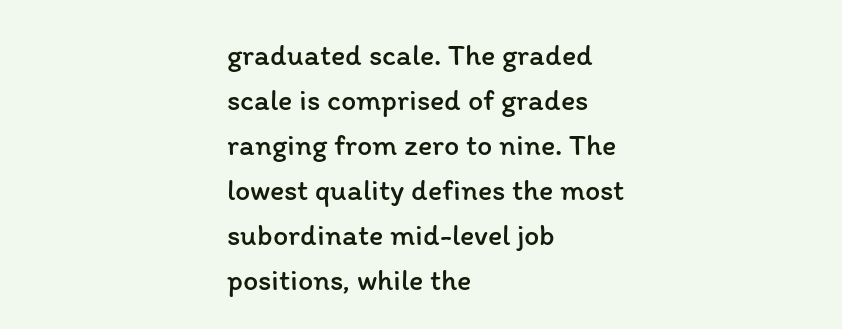graduated scale. The graded scale is comprised of grades ranging from zero to nine. The lowest quality defines the most subordinate mid-level job positions, while the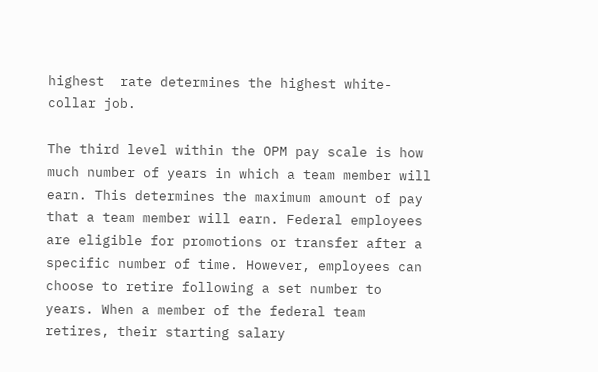highest  rate determines the highest white-collar job.

The third level within the OPM pay scale is how much number of years in which a team member will earn. This determines the maximum amount of pay that a team member will earn. Federal employees are eligible for promotions or transfer after a specific number of time. However, employees can choose to retire following a set number to years. When a member of the federal team retires, their starting salary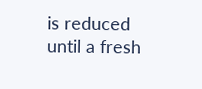is reduced until a fresh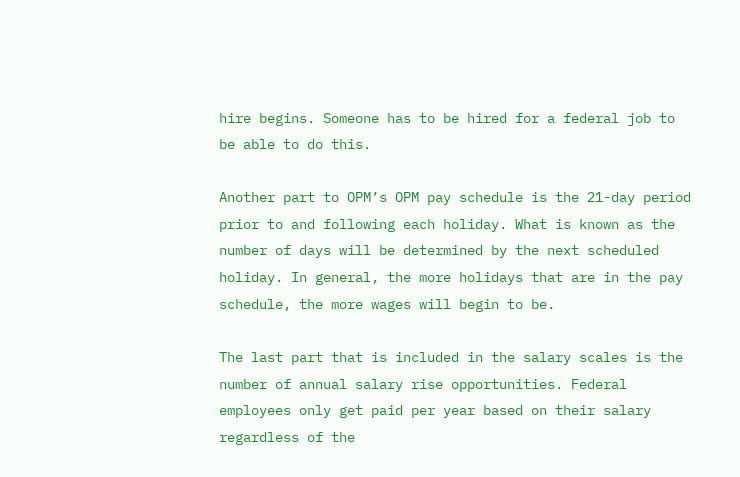hire begins. Someone has to be hired for a federal job to be able to do this.

Another part to OPM’s OPM pay schedule is the 21-day period prior to and following each holiday. What is known as the number of days will be determined by the next scheduled holiday. In general, the more holidays that are in the pay schedule, the more wages will begin to be.

The last part that is included in the salary scales is the number of annual salary rise opportunities. Federal employees only get paid per year based on their salary regardless of the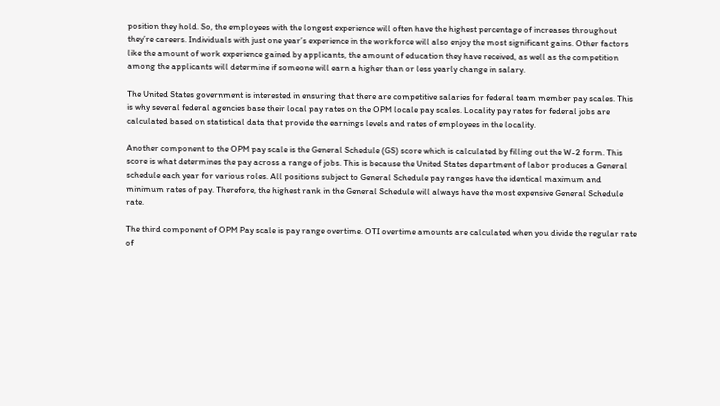position they hold. So, the employees with the longest experience will often have the highest percentage of increases throughout they’re careers. Individuals with just one year’s experience in the workforce will also enjoy the most significant gains. Other factors like the amount of work experience gained by applicants, the amount of education they have received, as well as the competition among the applicants will determine if someone will earn a higher than or less yearly change in salary.

The United States government is interested in ensuring that there are competitive salaries for federal team member pay scales. This is why several federal agencies base their local pay rates on the OPM locale pay scales. Locality pay rates for federal jobs are calculated based on statistical data that provide the earnings levels and rates of employees in the locality.

Another component to the OPM pay scale is the General Schedule (GS) score which is calculated by filling out the W-2 form. This score is what determines the pay across a range of jobs. This is because the United States department of labor produces a General schedule each year for various roles. All positions subject to General Schedule pay ranges have the identical maximum and minimum rates of pay. Therefore, the highest rank in the General Schedule will always have the most expensive General Schedule rate.

The third component of OPM Pay scale is pay range overtime. OTI overtime amounts are calculated when you divide the regular rate of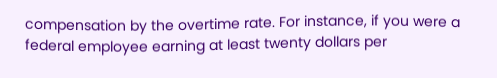compensation by the overtime rate. For instance, if you were a federal employee earning at least twenty dollars per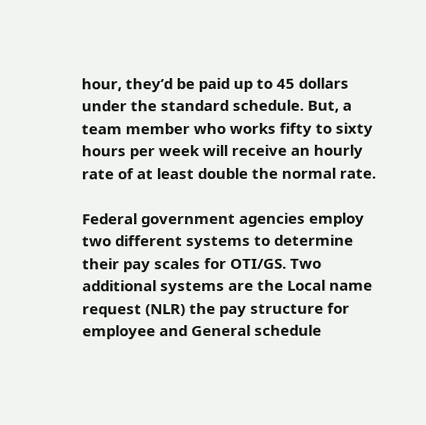hour, they’d be paid up to 45 dollars under the standard schedule. But, a team member who works fifty to sixty hours per week will receive an hourly rate of at least double the normal rate.

Federal government agencies employ two different systems to determine their pay scales for OTI/GS. Two additional systems are the Local name request (NLR) the pay structure for employee and General schedule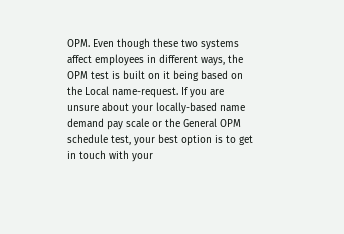OPM. Even though these two systems affect employees in different ways, the OPM test is built on it being based on the Local name-request. If you are unsure about your locally-based name demand pay scale or the General OPM schedule test, your best option is to get in touch with your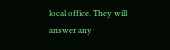local office. They will answer any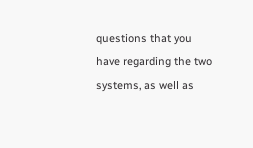questions that you have regarding the two systems, as well as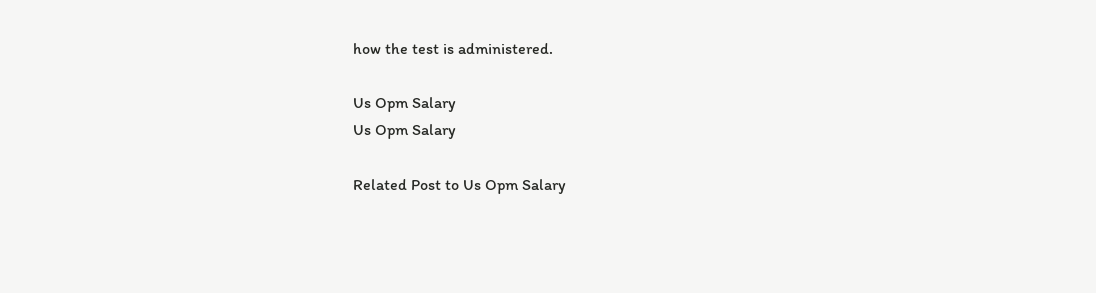how the test is administered.

Us Opm Salary
Us Opm Salary

Related Post to Us Opm Salary